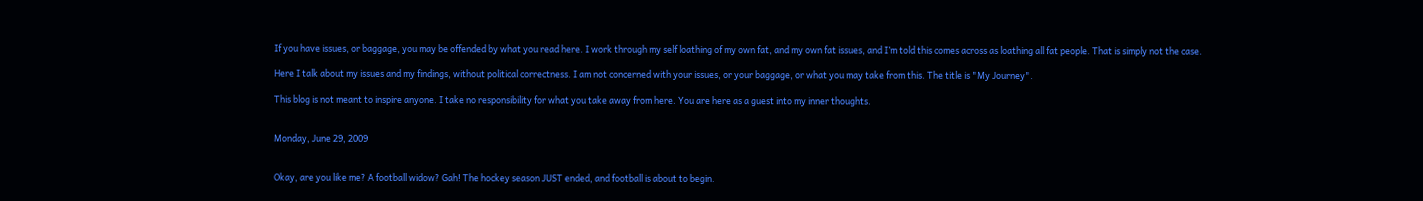If you have issues, or baggage, you may be offended by what you read here. I work through my self loathing of my own fat, and my own fat issues, and I’m told this comes across as loathing all fat people. That is simply not the case.

Here I talk about my issues and my findings, without political correctness. I am not concerned with your issues, or your baggage, or what you may take from this. The title is "My Journey".

This blog is not meant to inspire anyone. I take no responsibility for what you take away from here. You are here as a guest into my inner thoughts.


Monday, June 29, 2009


Okay, are you like me? A football widow? Gah! The hockey season JUST ended, and football is about to begin.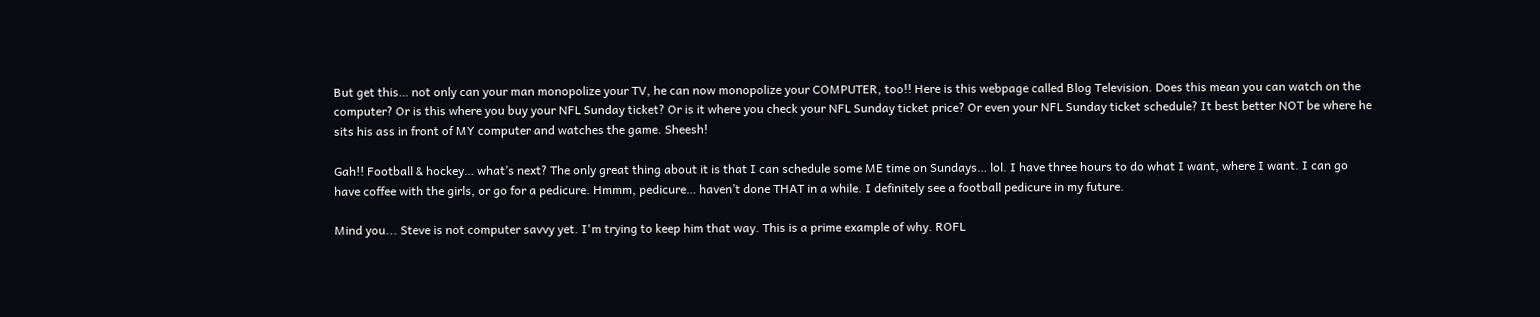But get this… not only can your man monopolize your TV, he can now monopolize your COMPUTER, too!! Here is this webpage called Blog Television. Does this mean you can watch on the computer? Or is this where you buy your NFL Sunday ticket? Or is it where you check your NFL Sunday ticket price? Or even your NFL Sunday ticket schedule? It best better NOT be where he sits his ass in front of MY computer and watches the game. Sheesh!

Gah!! Football & hockey… what’s next? The only great thing about it is that I can schedule some ME time on Sundays… lol. I have three hours to do what I want, where I want. I can go have coffee with the girls, or go for a pedicure. Hmmm, pedicure… haven’t done THAT in a while. I definitely see a football pedicure in my future.

Mind you... Steve is not computer savvy yet. I'm trying to keep him that way. This is a prime example of why. ROFL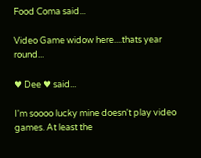Food Coma said...

Video Game widow here....thats year round...

♥ Dee ♥ said...

I'm soooo lucky mine doesn't play video games. At least the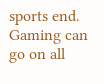sports end. Gaming can go on all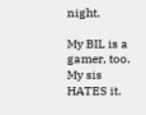night.

My BIL is a gamer, too. My sis HATES it.